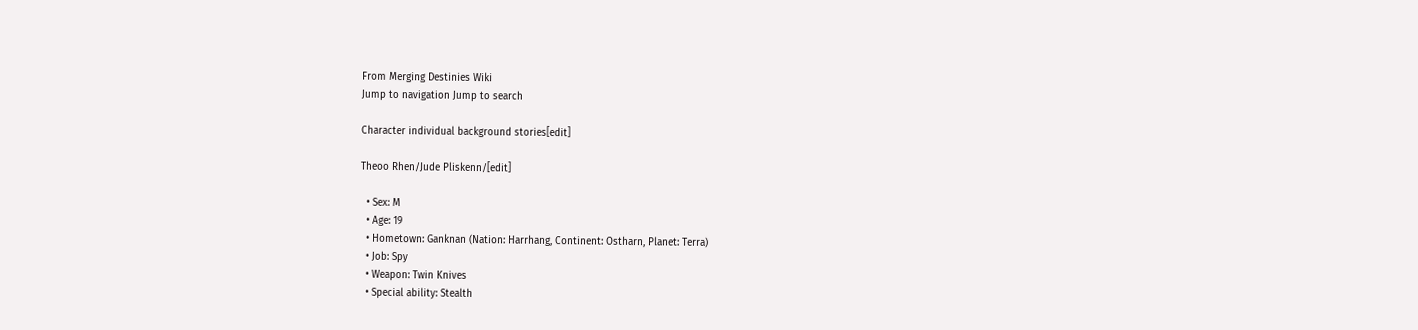From Merging Destinies Wiki
Jump to navigation Jump to search

Character individual background stories[edit]

Theoo Rhen/Jude Pliskenn/[edit]

  • Sex: M
  • Age: 19
  • Hometown: Ganknan (Nation: Harrhang, Continent: Ostharn, Planet: Terra)
  • Job: Spy
  • Weapon: Twin Knives
  • Special ability: Stealth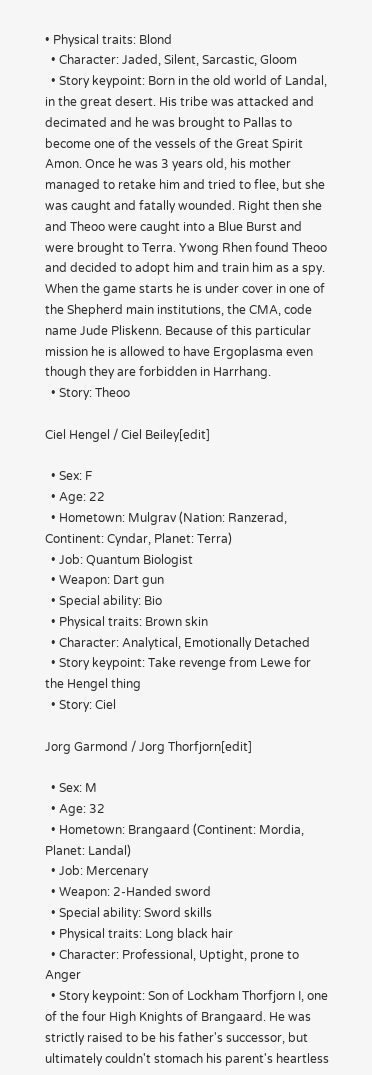• Physical traits: Blond
  • Character: Jaded, Silent, Sarcastic, Gloom
  • Story keypoint: Born in the old world of Landal, in the great desert. His tribe was attacked and decimated and he was brought to Pallas to become one of the vessels of the Great Spirit Amon. Once he was 3 years old, his mother managed to retake him and tried to flee, but she was caught and fatally wounded. Right then she and Theoo were caught into a Blue Burst and were brought to Terra. Ywong Rhen found Theoo and decided to adopt him and train him as a spy. When the game starts he is under cover in one of the Shepherd main institutions, the CMA, code name Jude Pliskenn. Because of this particular mission he is allowed to have Ergoplasma even though they are forbidden in Harrhang.
  • Story: Theoo

Ciel Hengel / Ciel Beiley[edit]

  • Sex: F
  • Age: 22
  • Hometown: Mulgrav (Nation: Ranzerad, Continent: Cyndar, Planet: Terra)
  • Job: Quantum Biologist
  • Weapon: Dart gun
  • Special ability: Bio
  • Physical traits: Brown skin
  • Character: Analytical, Emotionally Detached
  • Story keypoint: Take revenge from Lewe for the Hengel thing
  • Story: Ciel

Jorg Garmond / Jorg Thorfjorn[edit]

  • Sex: M
  • Age: 32
  • Hometown: Brangaard (Continent: Mordia, Planet: Landal)
  • Job: Mercenary
  • Weapon: 2-Handed sword
  • Special ability: Sword skills
  • Physical traits: Long black hair
  • Character: Professional, Uptight, prone to Anger
  • Story keypoint: Son of Lockham Thorfjorn I, one of the four High Knights of Brangaard. He was strictly raised to be his father's successor, but ultimately couldn't stomach his parent's heartless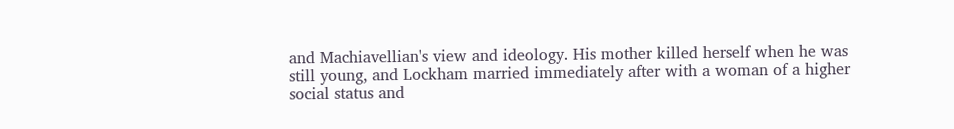and Machiavellian's view and ideology. His mother killed herself when he was still young, and Lockham married immediately after with a woman of a higher social status and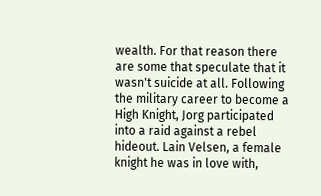wealth. For that reason there are some that speculate that it wasn't suicide at all. Following the military career to become a High Knight, Jorg participated into a raid against a rebel hideout. Lain Velsen, a female knight he was in love with,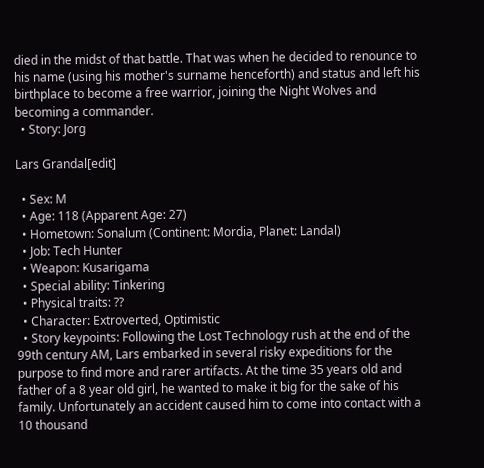died in the midst of that battle. That was when he decided to renounce to his name (using his mother's surname henceforth) and status and left his birthplace to become a free warrior, joining the Night Wolves and becoming a commander.
  • Story: Jorg

Lars Grandal[edit]

  • Sex: M
  • Age: 118 (Apparent Age: 27)
  • Hometown: Sonalum (Continent: Mordia, Planet: Landal)
  • Job: Tech Hunter
  • Weapon: Kusarigama
  • Special ability: Tinkering
  • Physical traits: ??
  • Character: Extroverted, Optimistic
  • Story keypoints: Following the Lost Technology rush at the end of the 99th century AM, Lars embarked in several risky expeditions for the purpose to find more and rarer artifacts. At the time 35 years old and father of a 8 year old girl, he wanted to make it big for the sake of his family. Unfortunately an accident caused him to come into contact with a 10 thousand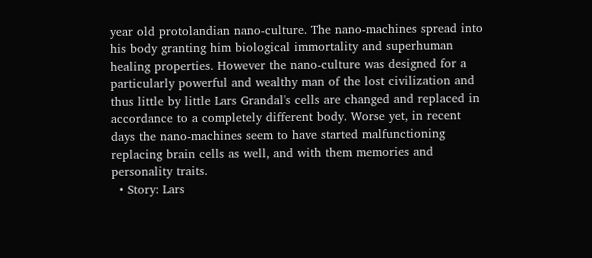year old protolandian nano-culture. The nano-machines spread into his body granting him biological immortality and superhuman healing properties. However the nano-culture was designed for a particularly powerful and wealthy man of the lost civilization and thus little by little Lars Grandal's cells are changed and replaced in accordance to a completely different body. Worse yet, in recent days the nano-machines seem to have started malfunctioning replacing brain cells as well, and with them memories and personality traits.
  • Story: Lars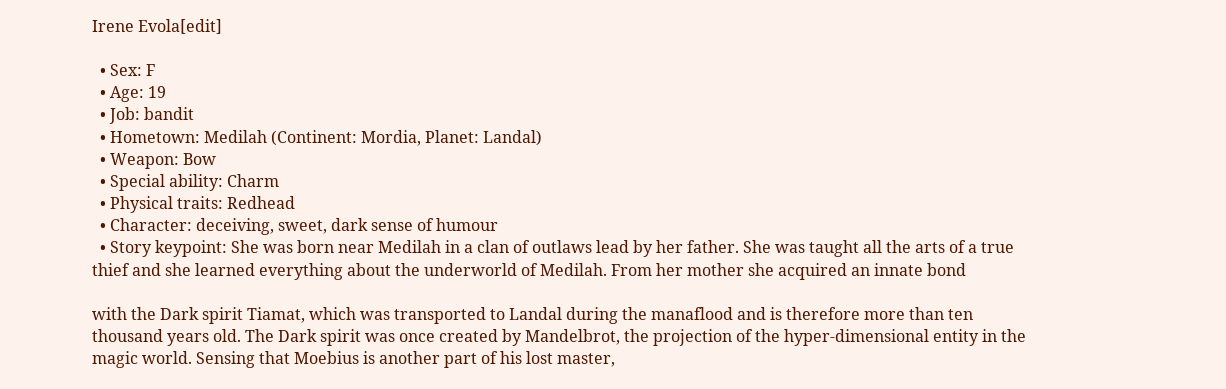Irene Evola[edit]

  • Sex: F
  • Age: 19
  • Job: bandit
  • Hometown: Medilah (Continent: Mordia, Planet: Landal)
  • Weapon: Bow
  • Special ability: Charm
  • Physical traits: Redhead
  • Character: deceiving, sweet, dark sense of humour
  • Story keypoint: She was born near Medilah in a clan of outlaws lead by her father. She was taught all the arts of a true thief and she learned everything about the underworld of Medilah. From her mother she acquired an innate bond

with the Dark spirit Tiamat, which was transported to Landal during the manaflood and is therefore more than ten thousand years old. The Dark spirit was once created by Mandelbrot, the projection of the hyper-dimensional entity in the magic world. Sensing that Moebius is another part of his lost master,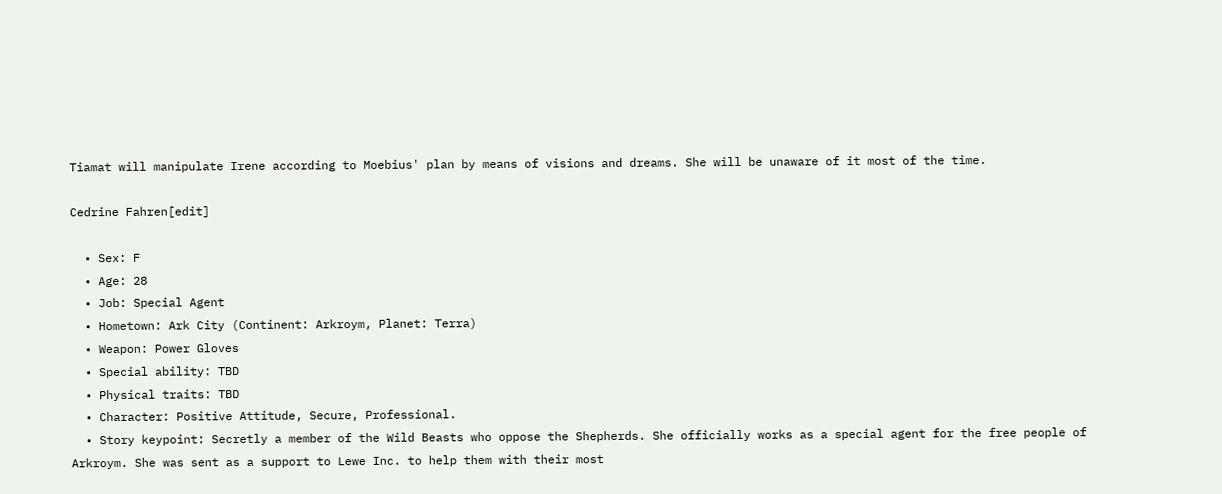Tiamat will manipulate Irene according to Moebius' plan by means of visions and dreams. She will be unaware of it most of the time.

Cedrine Fahren[edit]

  • Sex: F
  • Age: 28
  • Job: Special Agent
  • Hometown: Ark City (Continent: Arkroym, Planet: Terra)
  • Weapon: Power Gloves
  • Special ability: TBD
  • Physical traits: TBD
  • Character: Positive Attitude, Secure, Professional.
  • Story keypoint: Secretly a member of the Wild Beasts who oppose the Shepherds. She officially works as a special agent for the free people of Arkroym. She was sent as a support to Lewe Inc. to help them with their most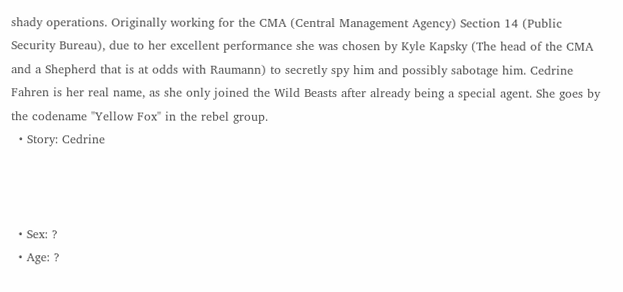shady operations. Originally working for the CMA (Central Management Agency) Section 14 (Public Security Bureau), due to her excellent performance she was chosen by Kyle Kapsky (The head of the CMA and a Shepherd that is at odds with Raumann) to secretly spy him and possibly sabotage him. Cedrine Fahren is her real name, as she only joined the Wild Beasts after already being a special agent. She goes by the codename "Yellow Fox" in the rebel group.
  • Story: Cedrine



  • Sex: ?
  • Age: ?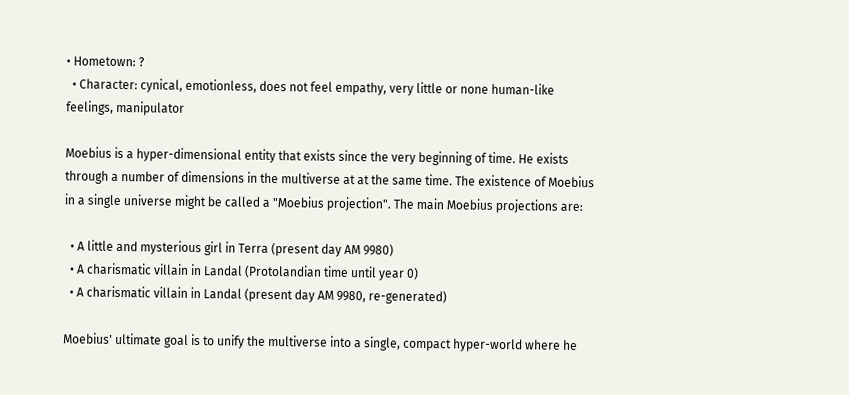• Hometown: ?
  • Character: cynical, emotionless, does not feel empathy, very little or none human-like feelings, manipulator

Moebius is a hyper-dimensional entity that exists since the very beginning of time. He exists through a number of dimensions in the multiverse at at the same time. The existence of Moebius in a single universe might be called a "Moebius projection". The main Moebius projections are:

  • A little and mysterious girl in Terra (present day AM 9980)
  • A charismatic villain in Landal (Protolandian time until year 0)
  • A charismatic villain in Landal (present day AM 9980, re-generated)

Moebius' ultimate goal is to unify the multiverse into a single, compact hyper-world where he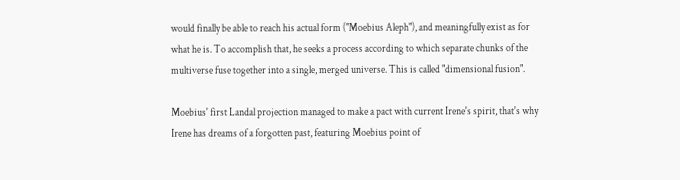would finally be able to reach his actual form ("Moebius Aleph"), and meaningfully exist as for what he is. To accomplish that, he seeks a process according to which separate chunks of the multiverse fuse together into a single, merged universe. This is called "dimensional fusion".

Moebius' first Landal projection managed to make a pact with current Irene's spirit, that's why Irene has dreams of a forgotten past, featuring Moebius point of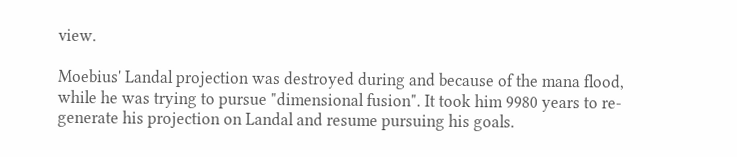view.

Moebius' Landal projection was destroyed during and because of the mana flood, while he was trying to pursue "dimensional fusion". It took him 9980 years to re-generate his projection on Landal and resume pursuing his goals.